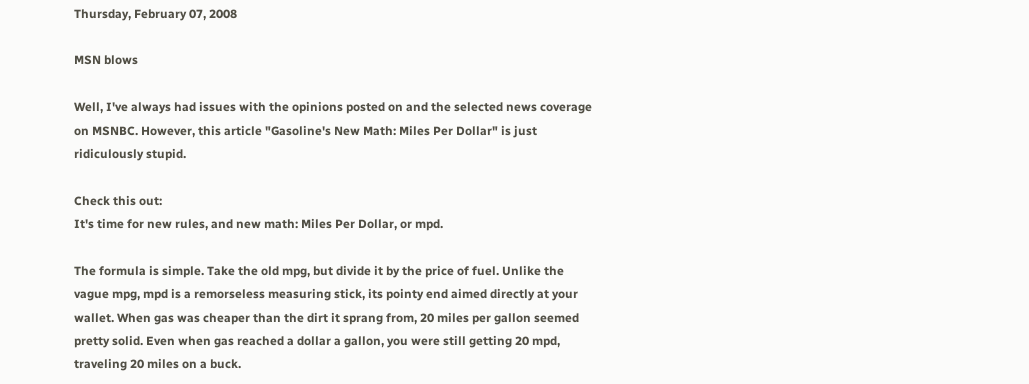Thursday, February 07, 2008

MSN blows

Well, I've always had issues with the opinions posted on and the selected news coverage on MSNBC. However, this article "Gasoline's New Math: Miles Per Dollar" is just ridiculously stupid.

Check this out:
It's time for new rules, and new math: Miles Per Dollar, or mpd.

The formula is simple. Take the old mpg, but divide it by the price of fuel. Unlike the vague mpg, mpd is a remorseless measuring stick, its pointy end aimed directly at your wallet. When gas was cheaper than the dirt it sprang from, 20 miles per gallon seemed pretty solid. Even when gas reached a dollar a gallon, you were still getting 20 mpd, traveling 20 miles on a buck.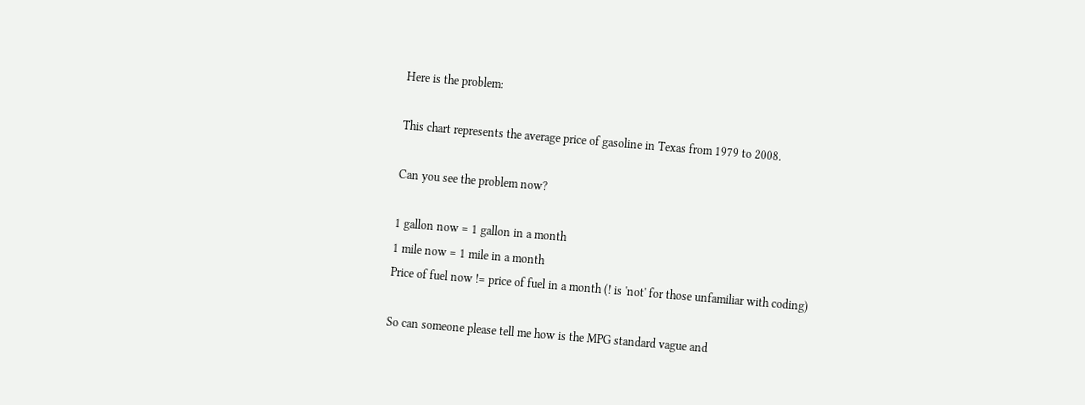Here is the problem:

This chart represents the average price of gasoline in Texas from 1979 to 2008.

Can you see the problem now?

1 gallon now = 1 gallon in a month
1 mile now = 1 mile in a month
Price of fuel now != price of fuel in a month (! is 'not' for those unfamiliar with coding)

So can someone please tell me how is the MPG standard vague and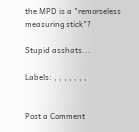the MPD is a "remorseless measuring stick"?

Stupid asshats...

Labels: , , , , , , ,


Post a Comment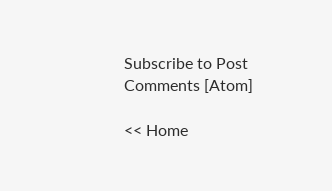Subscribe to Post Comments [Atom]

<< Home